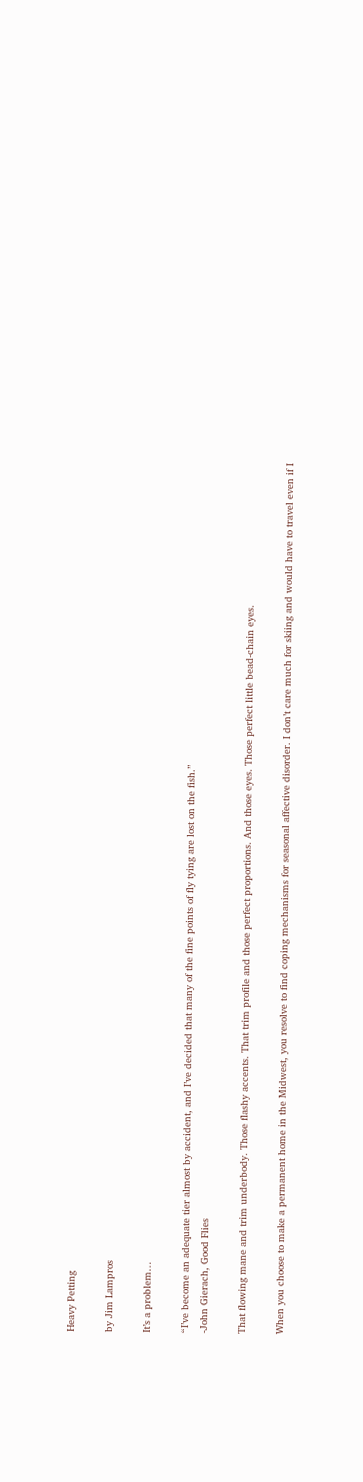Heavy Petting

by Jim Lampros

It’s a problem…

“I’ve become an adequate tier almost by accident, and I’ve decided that many of the fine points of fly tying are lost on the fish.”
-John Gierach, Good Flies

That flowing mane and trim underbody. Those flashy accents. That trim profile and those perfect proportions. And those eyes. Those perfect little bead-chain eyes.

When you choose to make a permanent home in the Midwest, you resolve to find coping mechanisms for seasonal affective disorder. I don’t care much for skiing and would have to travel even if I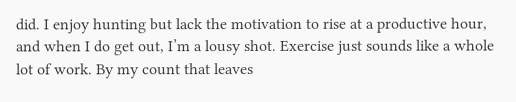did. I enjoy hunting but lack the motivation to rise at a productive hour, and when I do get out, I’m a lousy shot. Exercise just sounds like a whole lot of work. By my count that leaves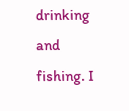drinking and fishing. I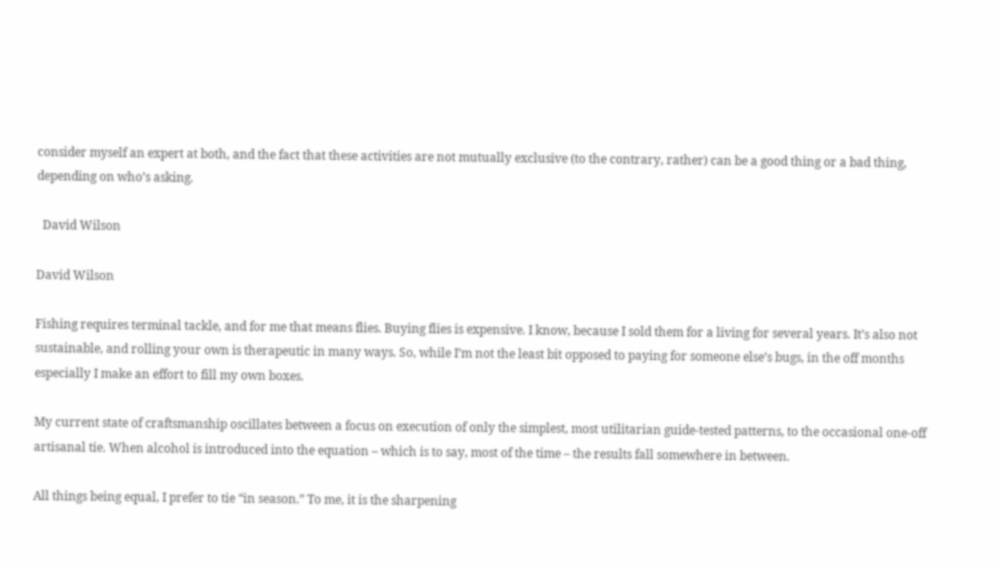consider myself an expert at both, and the fact that these activities are not mutually exclusive (to the contrary, rather) can be a good thing or a bad thing, depending on who’s asking.

  David Wilson

David Wilson

Fishing requires terminal tackle, and for me that means flies. Buying flies is expensive. I know, because I sold them for a living for several years. It’s also not sustainable, and rolling your own is therapeutic in many ways. So, while I’m not the least bit opposed to paying for someone else’s bugs, in the off months especially I make an effort to fill my own boxes.

My current state of craftsmanship oscillates between a focus on execution of only the simplest, most utilitarian guide-tested patterns, to the occasional one-off artisanal tie. When alcohol is introduced into the equation – which is to say, most of the time – the results fall somewhere in between.

All things being equal, I prefer to tie “in season.” To me, it is the sharpening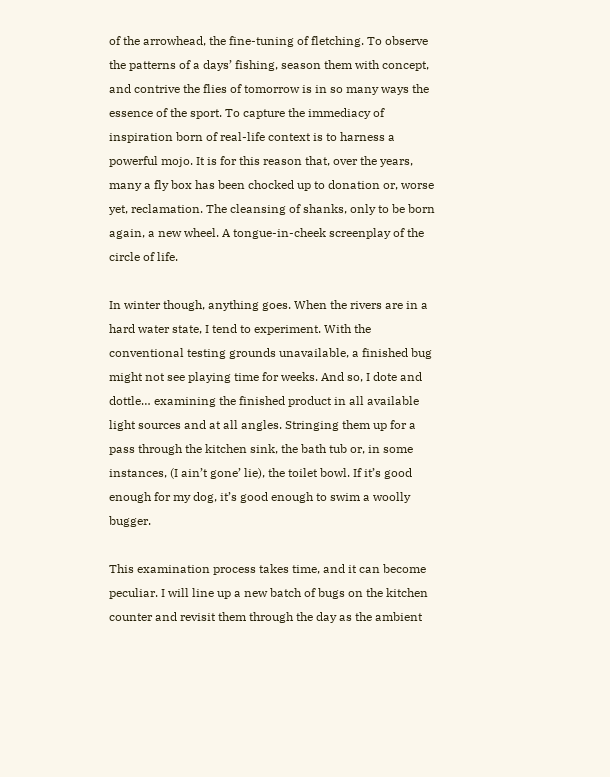of the arrowhead, the fine-tuning of fletching. To observe the patterns of a days’ fishing, season them with concept, and contrive the flies of tomorrow is in so many ways the essence of the sport. To capture the immediacy of inspiration born of real-life context is to harness a powerful mojo. It is for this reason that, over the years, many a fly box has been chocked up to donation or, worse yet, reclamation. The cleansing of shanks, only to be born again, a new wheel. A tongue-in-cheek screenplay of the circle of life.

In winter though, anything goes. When the rivers are in a hard water state, I tend to experiment. With the conventional testing grounds unavailable, a finished bug might not see playing time for weeks. And so, I dote and dottle… examining the finished product in all available light sources and at all angles. Stringing them up for a pass through the kitchen sink, the bath tub or, in some instances, (I ain’t gone’ lie), the toilet bowl. If it’s good enough for my dog, it’s good enough to swim a woolly bugger.

This examination process takes time, and it can become peculiar. I will line up a new batch of bugs on the kitchen counter and revisit them through the day as the ambient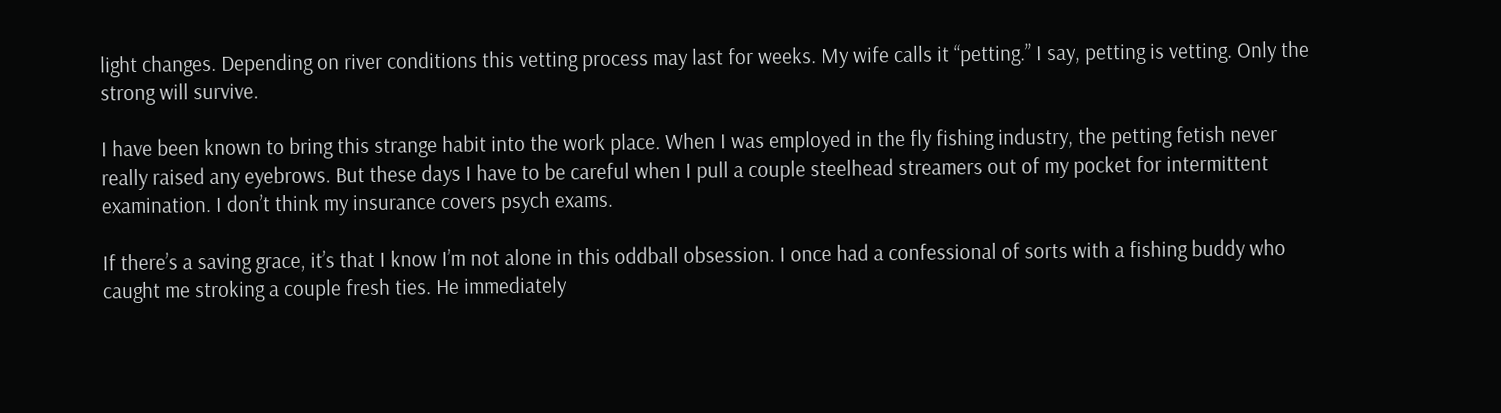light changes. Depending on river conditions this vetting process may last for weeks. My wife calls it “petting.” I say, petting is vetting. Only the strong will survive.

I have been known to bring this strange habit into the work place. When I was employed in the fly fishing industry, the petting fetish never really raised any eyebrows. But these days I have to be careful when I pull a couple steelhead streamers out of my pocket for intermittent examination. I don’t think my insurance covers psych exams.

If there’s a saving grace, it’s that I know I’m not alone in this oddball obsession. I once had a confessional of sorts with a fishing buddy who caught me stroking a couple fresh ties. He immediately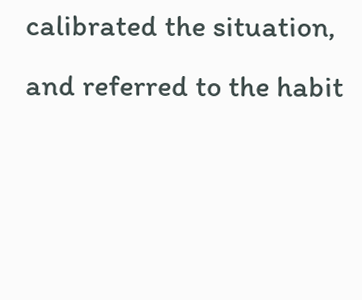calibrated the situation, and referred to the habit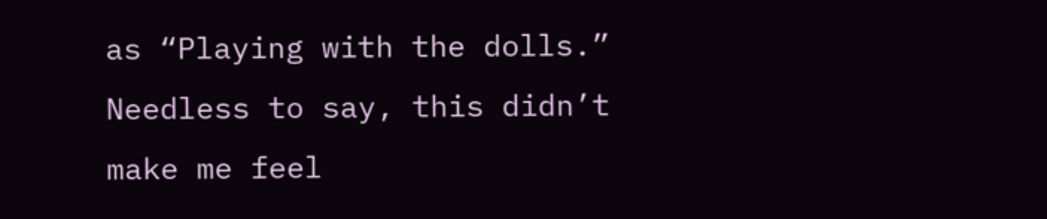as “Playing with the dolls.” Needless to say, this didn’t make me feel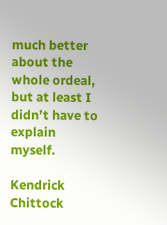much better about the whole ordeal, but at least I didn’t have to explain myself.

Kendrick Chittock